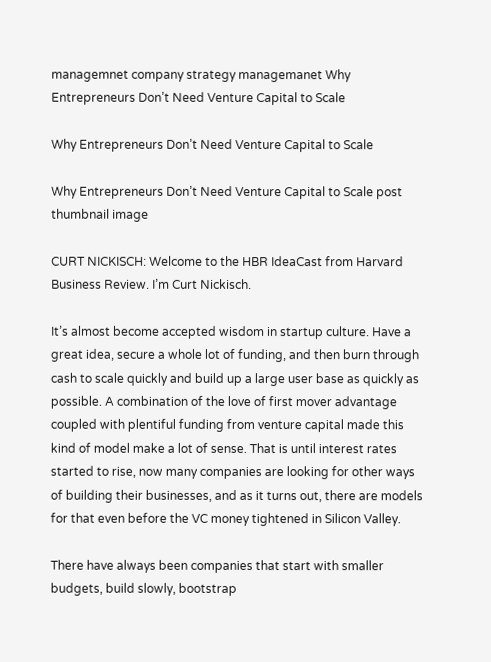managemnet company strategy managemanet Why Entrepreneurs Don’t Need Venture Capital to Scale

Why Entrepreneurs Don’t Need Venture Capital to Scale

Why Entrepreneurs Don’t Need Venture Capital to Scale post thumbnail image

CURT NICKISCH: Welcome to the HBR IdeaCast from Harvard Business Review. I’m Curt Nickisch.

It’s almost become accepted wisdom in startup culture. Have a great idea, secure a whole lot of funding, and then burn through cash to scale quickly and build up a large user base as quickly as possible. A combination of the love of first mover advantage coupled with plentiful funding from venture capital made this kind of model make a lot of sense. That is until interest rates started to rise, now many companies are looking for other ways of building their businesses, and as it turns out, there are models for that even before the VC money tightened in Silicon Valley.

There have always been companies that start with smaller budgets, build slowly, bootstrap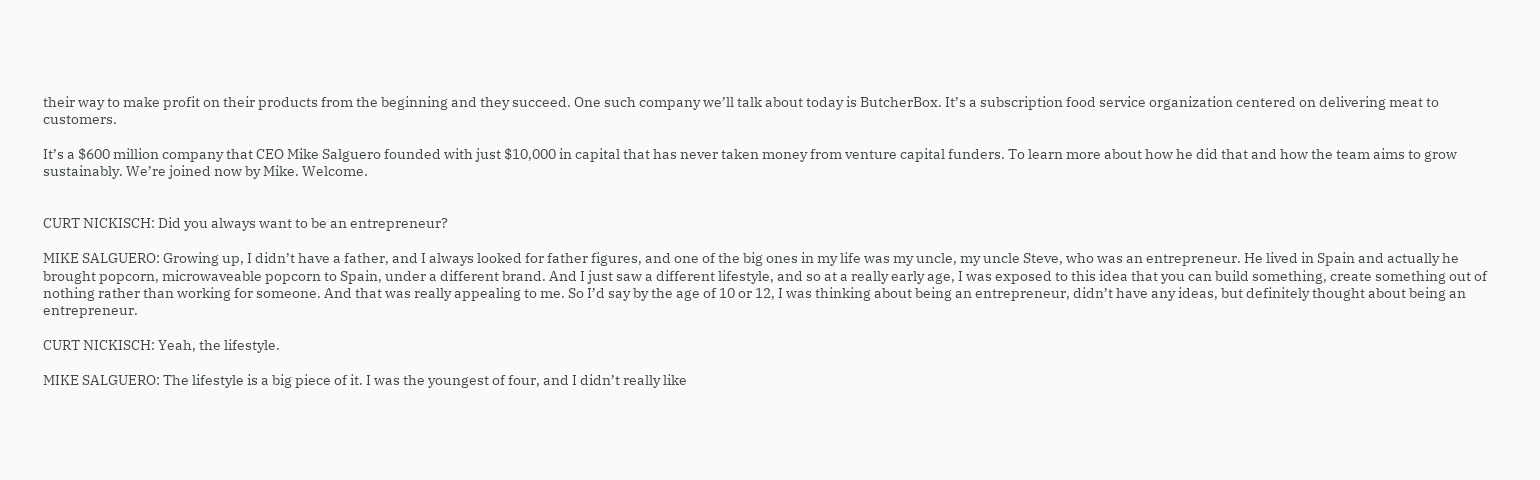their way to make profit on their products from the beginning and they succeed. One such company we’ll talk about today is ButcherBox. It’s a subscription food service organization centered on delivering meat to customers.

It’s a $600 million company that CEO Mike Salguero founded with just $10,000 in capital that has never taken money from venture capital funders. To learn more about how he did that and how the team aims to grow sustainably. We’re joined now by Mike. Welcome.


CURT NICKISCH: Did you always want to be an entrepreneur?

MIKE SALGUERO: Growing up, I didn’t have a father, and I always looked for father figures, and one of the big ones in my life was my uncle, my uncle Steve, who was an entrepreneur. He lived in Spain and actually he brought popcorn, microwaveable popcorn to Spain, under a different brand. And I just saw a different lifestyle, and so at a really early age, I was exposed to this idea that you can build something, create something out of nothing rather than working for someone. And that was really appealing to me. So I’d say by the age of 10 or 12, I was thinking about being an entrepreneur, didn’t have any ideas, but definitely thought about being an entrepreneur.

CURT NICKISCH: Yeah, the lifestyle.

MIKE SALGUERO: The lifestyle is a big piece of it. I was the youngest of four, and I didn’t really like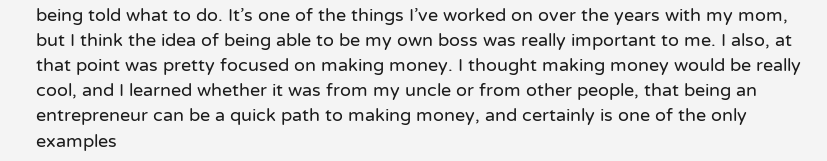being told what to do. It’s one of the things I’ve worked on over the years with my mom, but I think the idea of being able to be my own boss was really important to me. I also, at that point was pretty focused on making money. I thought making money would be really cool, and I learned whether it was from my uncle or from other people, that being an entrepreneur can be a quick path to making money, and certainly is one of the only examples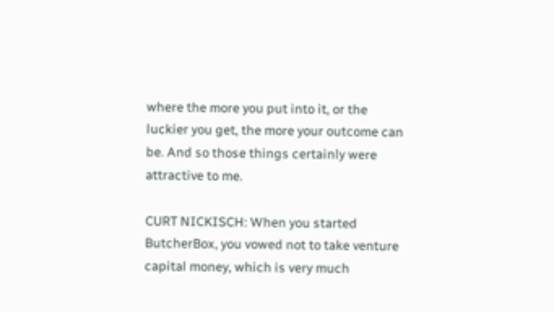where the more you put into it, or the luckier you get, the more your outcome can be. And so those things certainly were attractive to me.

CURT NICKISCH: When you started ButcherBox, you vowed not to take venture capital money, which is very much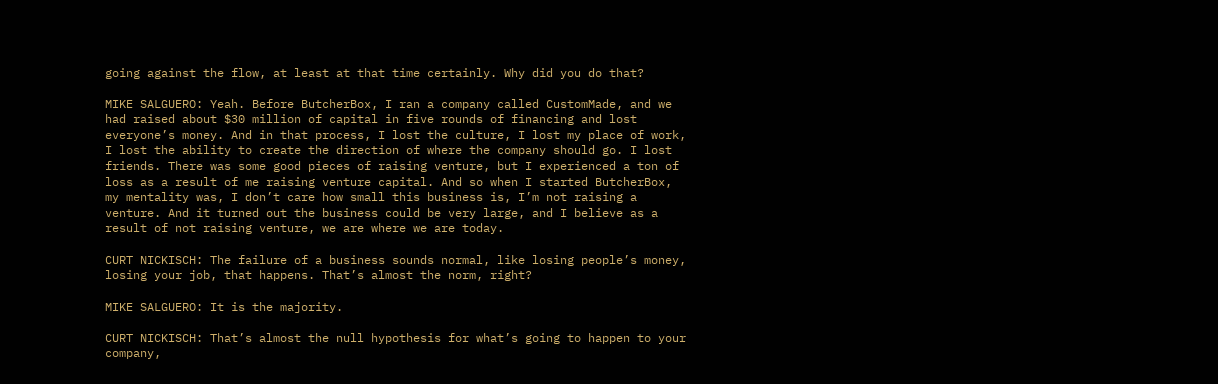going against the flow, at least at that time certainly. Why did you do that?

MIKE SALGUERO: Yeah. Before ButcherBox, I ran a company called CustomMade, and we had raised about $30 million of capital in five rounds of financing and lost everyone’s money. And in that process, I lost the culture, I lost my place of work, I lost the ability to create the direction of where the company should go. I lost friends. There was some good pieces of raising venture, but I experienced a ton of loss as a result of me raising venture capital. And so when I started ButcherBox, my mentality was, I don’t care how small this business is, I’m not raising a venture. And it turned out the business could be very large, and I believe as a result of not raising venture, we are where we are today.

CURT NICKISCH: The failure of a business sounds normal, like losing people’s money, losing your job, that happens. That’s almost the norm, right?

MIKE SALGUERO: It is the majority.

CURT NICKISCH: That’s almost the null hypothesis for what’s going to happen to your company,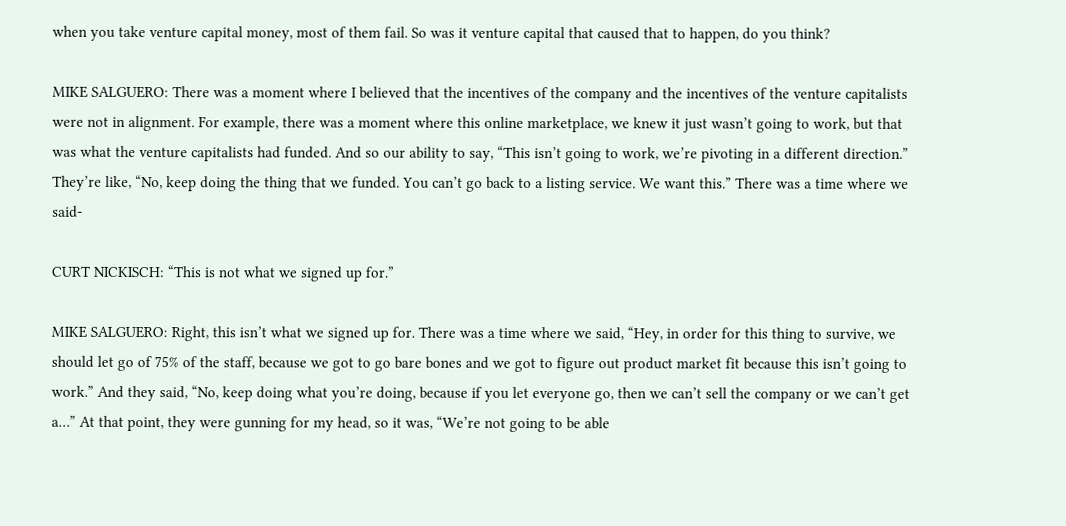when you take venture capital money, most of them fail. So was it venture capital that caused that to happen, do you think?

MIKE SALGUERO: There was a moment where I believed that the incentives of the company and the incentives of the venture capitalists were not in alignment. For example, there was a moment where this online marketplace, we knew it just wasn’t going to work, but that was what the venture capitalists had funded. And so our ability to say, “This isn’t going to work, we’re pivoting in a different direction.” They’re like, “No, keep doing the thing that we funded. You can’t go back to a listing service. We want this.” There was a time where we said-

CURT NICKISCH: “This is not what we signed up for.”

MIKE SALGUERO: Right, this isn’t what we signed up for. There was a time where we said, “Hey, in order for this thing to survive, we should let go of 75% of the staff, because we got to go bare bones and we got to figure out product market fit because this isn’t going to work.” And they said, “No, keep doing what you’re doing, because if you let everyone go, then we can’t sell the company or we can’t get a…” At that point, they were gunning for my head, so it was, “We’re not going to be able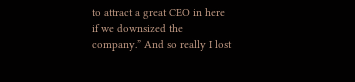to attract a great CEO in here if we downsized the company.” And so really I lost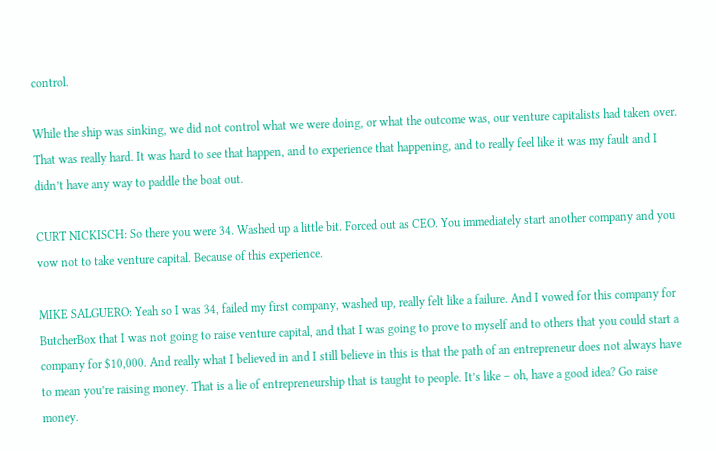control.

While the ship was sinking, we did not control what we were doing, or what the outcome was, our venture capitalists had taken over. That was really hard. It was hard to see that happen, and to experience that happening, and to really feel like it was my fault and I didn’t have any way to paddle the boat out.

CURT NICKISCH: So there you were 34. Washed up a little bit. Forced out as CEO. You immediately start another company and you vow not to take venture capital. Because of this experience.

MIKE SALGUERO: Yeah so I was 34, failed my first company, washed up, really felt like a failure. And I vowed for this company for ButcherBox that I was not going to raise venture capital, and that I was going to prove to myself and to others that you could start a company for $10,000. And really what I believed in and I still believe in this is that the path of an entrepreneur does not always have to mean you’re raising money. That is a lie of entrepreneurship that is taught to people. It’s like – oh, have a good idea? Go raise money.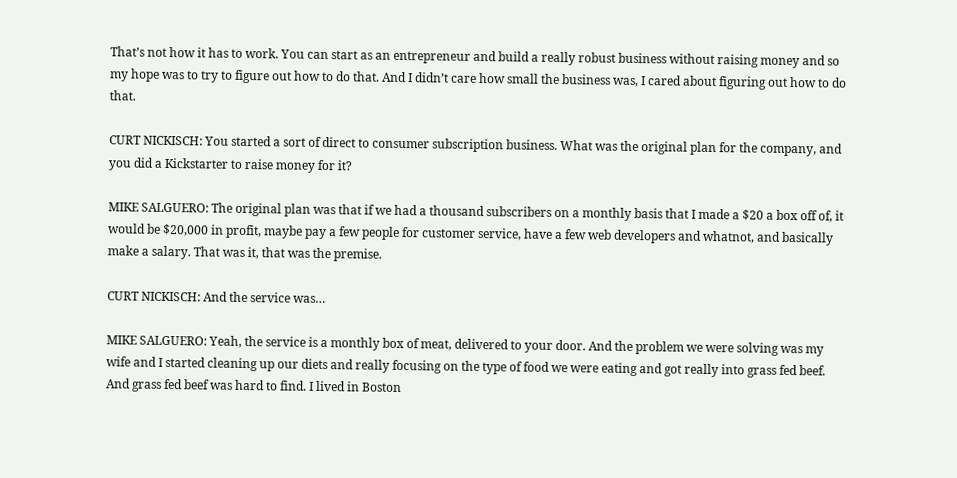That’s not how it has to work. You can start as an entrepreneur and build a really robust business without raising money and so my hope was to try to figure out how to do that. And I didn’t care how small the business was, I cared about figuring out how to do that.

CURT NICKISCH: You started a sort of direct to consumer subscription business. What was the original plan for the company, and you did a Kickstarter to raise money for it?

MIKE SALGUERO: The original plan was that if we had a thousand subscribers on a monthly basis that I made a $20 a box off of, it would be $20,000 in profit, maybe pay a few people for customer service, have a few web developers and whatnot, and basically make a salary. That was it, that was the premise.

CURT NICKISCH: And the service was…

MIKE SALGUERO: Yeah, the service is a monthly box of meat, delivered to your door. And the problem we were solving was my wife and I started cleaning up our diets and really focusing on the type of food we were eating and got really into grass fed beef. And grass fed beef was hard to find. I lived in Boston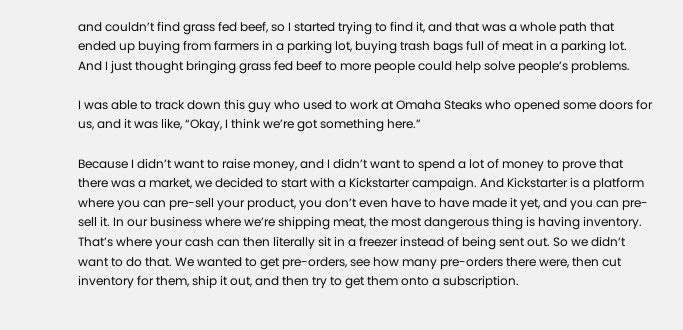and couldn’t find grass fed beef, so I started trying to find it, and that was a whole path that ended up buying from farmers in a parking lot, buying trash bags full of meat in a parking lot. And I just thought bringing grass fed beef to more people could help solve people’s problems.

I was able to track down this guy who used to work at Omaha Steaks who opened some doors for us, and it was like, “Okay, I think we’re got something here.”

Because I didn’t want to raise money, and I didn’t want to spend a lot of money to prove that there was a market, we decided to start with a Kickstarter campaign. And Kickstarter is a platform where you can pre-sell your product, you don’t even have to have made it yet, and you can pre-sell it. In our business where we’re shipping meat, the most dangerous thing is having inventory. That’s where your cash can then literally sit in a freezer instead of being sent out. So we didn’t want to do that. We wanted to get pre-orders, see how many pre-orders there were, then cut inventory for them, ship it out, and then try to get them onto a subscription.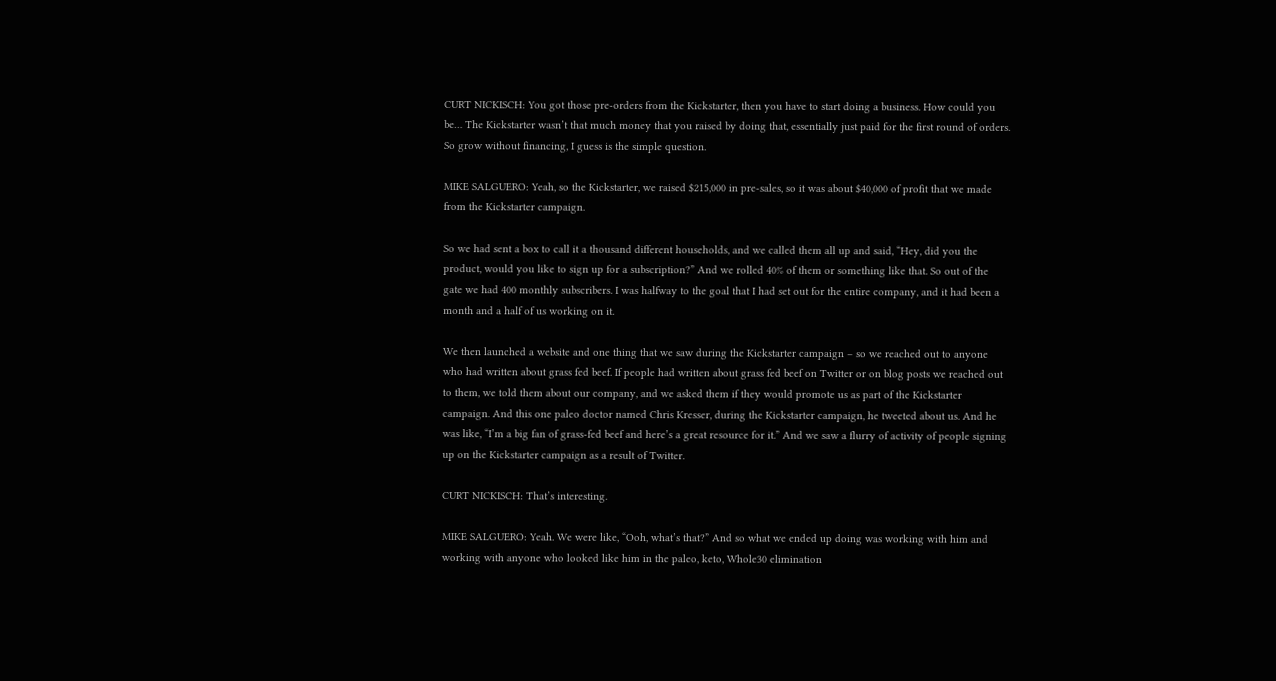CURT NICKISCH: You got those pre-orders from the Kickstarter, then you have to start doing a business. How could you be… The Kickstarter wasn’t that much money that you raised by doing that, essentially just paid for the first round of orders. So grow without financing, I guess is the simple question.

MIKE SALGUERO: Yeah, so the Kickstarter, we raised $215,000 in pre-sales, so it was about $40,000 of profit that we made from the Kickstarter campaign.

So we had sent a box to call it a thousand different households, and we called them all up and said, “Hey, did you the product, would you like to sign up for a subscription?” And we rolled 40% of them or something like that. So out of the gate we had 400 monthly subscribers. I was halfway to the goal that I had set out for the entire company, and it had been a month and a half of us working on it.

We then launched a website and one thing that we saw during the Kickstarter campaign – so we reached out to anyone who had written about grass fed beef. If people had written about grass fed beef on Twitter or on blog posts we reached out to them, we told them about our company, and we asked them if they would promote us as part of the Kickstarter campaign. And this one paleo doctor named Chris Kresser, during the Kickstarter campaign, he tweeted about us. And he was like, “I’m a big fan of grass-fed beef and here’s a great resource for it.” And we saw a flurry of activity of people signing up on the Kickstarter campaign as a result of Twitter.

CURT NICKISCH: That’s interesting.

MIKE SALGUERO: Yeah. We were like, “Ooh, what’s that?” And so what we ended up doing was working with him and working with anyone who looked like him in the paleo, keto, Whole30 elimination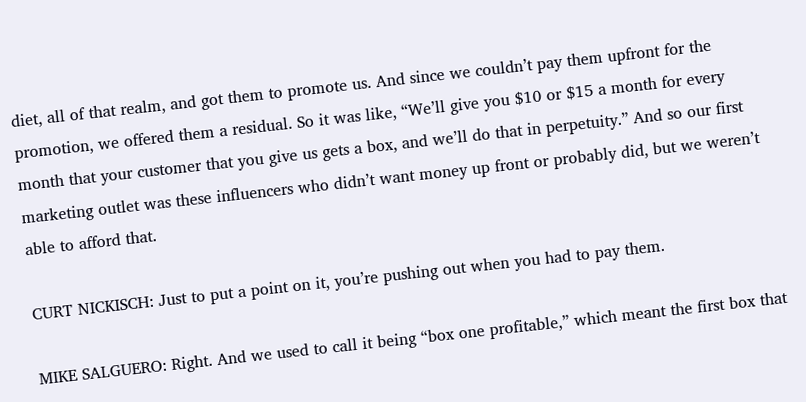diet, all of that realm, and got them to promote us. And since we couldn’t pay them upfront for the promotion, we offered them a residual. So it was like, “We’ll give you $10 or $15 a month for every month that your customer that you give us gets a box, and we’ll do that in perpetuity.” And so our first marketing outlet was these influencers who didn’t want money up front or probably did, but we weren’t able to afford that.

CURT NICKISCH: Just to put a point on it, you’re pushing out when you had to pay them.

MIKE SALGUERO: Right. And we used to call it being “box one profitable,” which meant the first box that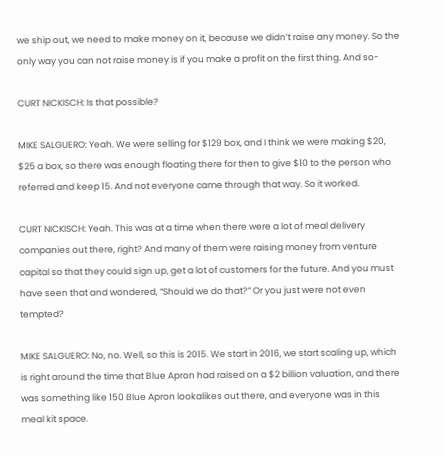we ship out, we need to make money on it, because we didn’t raise any money. So the only way you can not raise money is if you make a profit on the first thing. And so-

CURT NICKISCH: Is that possible?

MIKE SALGUERO: Yeah. We were selling for $129 box, and I think we were making $20, $25 a box, so there was enough floating there for then to give $10 to the person who referred and keep 15. And not everyone came through that way. So it worked.

CURT NICKISCH: Yeah. This was at a time when there were a lot of meal delivery companies out there, right? And many of them were raising money from venture capital so that they could sign up, get a lot of customers for the future. And you must have seen that and wondered, “Should we do that?” Or you just were not even tempted?

MIKE SALGUERO: No, no. Well, so this is 2015. We start in 2016, we start scaling up, which is right around the time that Blue Apron had raised on a $2 billion valuation, and there was something like 150 Blue Apron lookalikes out there, and everyone was in this meal kit space.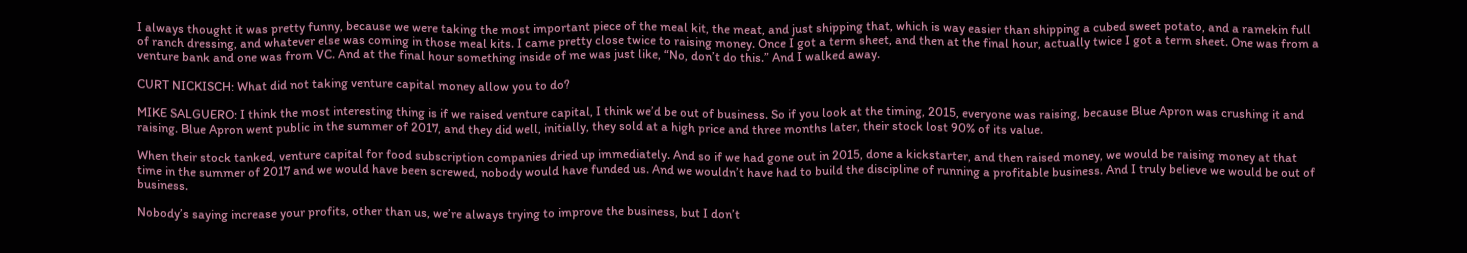I always thought it was pretty funny, because we were taking the most important piece of the meal kit, the meat, and just shipping that, which is way easier than shipping a cubed sweet potato, and a ramekin full of ranch dressing, and whatever else was coming in those meal kits. I came pretty close twice to raising money. Once I got a term sheet, and then at the final hour, actually twice I got a term sheet. One was from a venture bank and one was from VC. And at the final hour something inside of me was just like, “No, don’t do this.” And I walked away.

CURT NICKISCH: What did not taking venture capital money allow you to do?

MIKE SALGUERO: I think the most interesting thing is if we raised venture capital, I think we’d be out of business. So if you look at the timing, 2015, everyone was raising, because Blue Apron was crushing it and raising. Blue Apron went public in the summer of 2017, and they did well, initially, they sold at a high price and three months later, their stock lost 90% of its value.

When their stock tanked, venture capital for food subscription companies dried up immediately. And so if we had gone out in 2015, done a kickstarter, and then raised money, we would be raising money at that time in the summer of 2017 and we would have been screwed, nobody would have funded us. And we wouldn’t have had to build the discipline of running a profitable business. And I truly believe we would be out of business.

Nobody’s saying increase your profits, other than us, we’re always trying to improve the business, but I don’t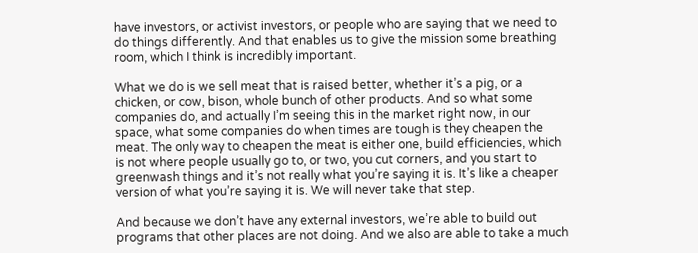have investors, or activist investors, or people who are saying that we need to do things differently. And that enables us to give the mission some breathing room, which I think is incredibly important.

What we do is we sell meat that is raised better, whether it’s a pig, or a chicken, or cow, bison, whole bunch of other products. And so what some companies do, and actually I’m seeing this in the market right now, in our space, what some companies do when times are tough is they cheapen the meat. The only way to cheapen the meat is either one, build efficiencies, which is not where people usually go to, or two, you cut corners, and you start to greenwash things and it’s not really what you’re saying it is. It’s like a cheaper version of what you’re saying it is. We will never take that step.

And because we don’t have any external investors, we’re able to build out programs that other places are not doing. And we also are able to take a much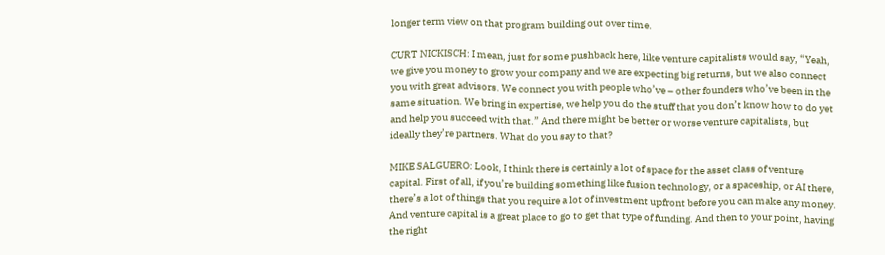longer term view on that program building out over time.

CURT NICKISCH: I mean, just for some pushback here, like venture capitalists would say, “Yeah, we give you money to grow your company and we are expecting big returns, but we also connect you with great advisors. We connect you with people who’ve – other founders who’ve been in the same situation. We bring in expertise, we help you do the stuff that you don’t know how to do yet and help you succeed with that.” And there might be better or worse venture capitalists, but ideally they’re partners. What do you say to that?

MIKE SALGUERO: Look, I think there is certainly a lot of space for the asset class of venture capital. First of all, if you’re building something like fusion technology, or a spaceship, or AI there, there’s a lot of things that you require a lot of investment upfront before you can make any money. And venture capital is a great place to go to get that type of funding. And then to your point, having the right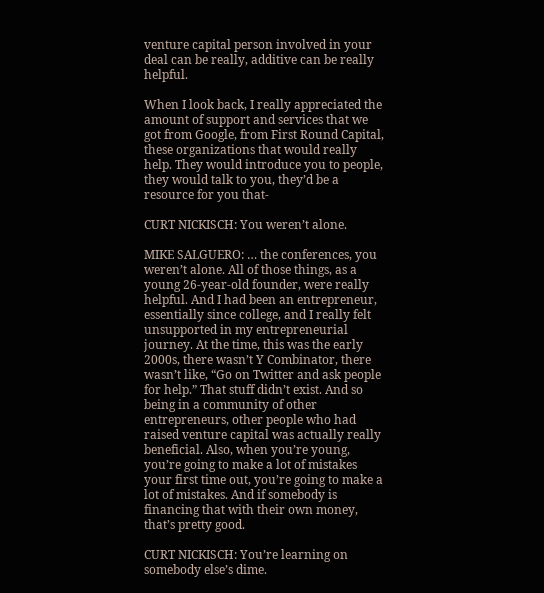venture capital person involved in your deal can be really, additive can be really helpful.

When I look back, I really appreciated the amount of support and services that we got from Google, from First Round Capital, these organizations that would really help. They would introduce you to people, they would talk to you, they’d be a resource for you that-

CURT NICKISCH: You weren’t alone.

MIKE SALGUERO: … the conferences, you weren’t alone. All of those things, as a young 26-year-old founder, were really helpful. And I had been an entrepreneur, essentially since college, and I really felt unsupported in my entrepreneurial journey. At the time, this was the early 2000s, there wasn’t Y Combinator, there wasn’t like, “Go on Twitter and ask people for help.” That stuff didn’t exist. And so being in a community of other entrepreneurs, other people who had raised venture capital was actually really beneficial. Also, when you’re young, you’re going to make a lot of mistakes your first time out, you’re going to make a lot of mistakes. And if somebody is financing that with their own money, that’s pretty good.

CURT NICKISCH: You’re learning on somebody else’s dime.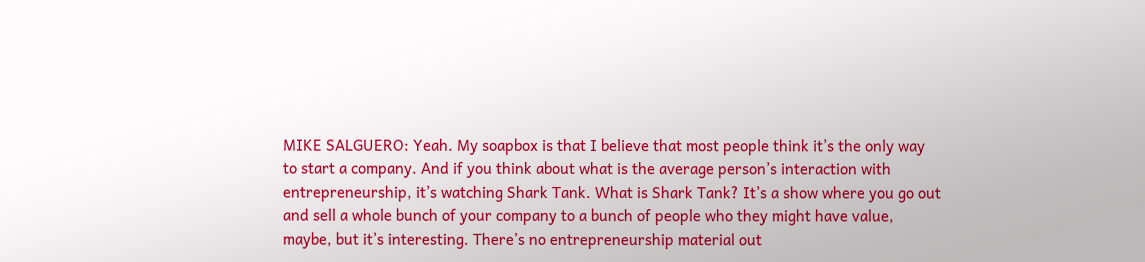MIKE SALGUERO: Yeah. My soapbox is that I believe that most people think it’s the only way to start a company. And if you think about what is the average person’s interaction with entrepreneurship, it’s watching Shark Tank. What is Shark Tank? It’s a show where you go out and sell a whole bunch of your company to a bunch of people who they might have value, maybe, but it’s interesting. There’s no entrepreneurship material out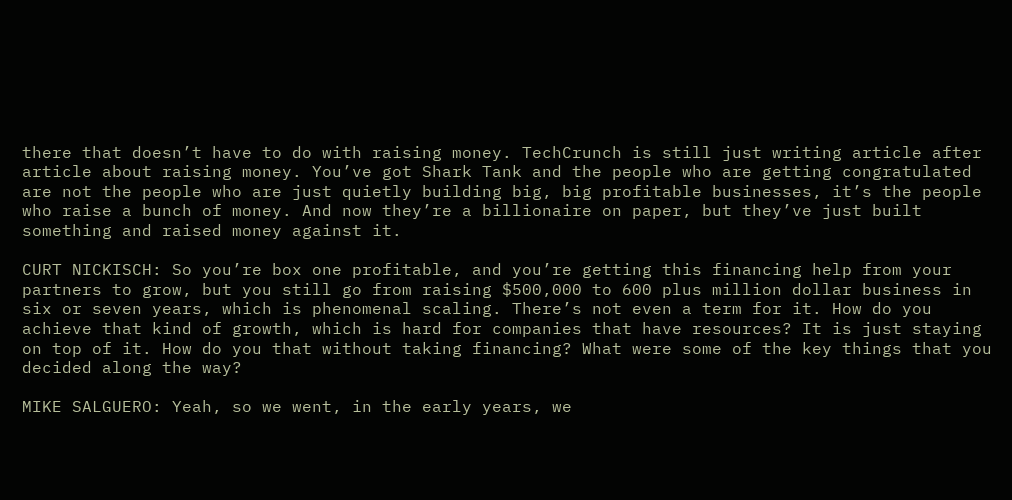there that doesn’t have to do with raising money. TechCrunch is still just writing article after article about raising money. You’ve got Shark Tank and the people who are getting congratulated are not the people who are just quietly building big, big profitable businesses, it’s the people who raise a bunch of money. And now they’re a billionaire on paper, but they’ve just built something and raised money against it.

CURT NICKISCH: So you’re box one profitable, and you’re getting this financing help from your partners to grow, but you still go from raising $500,000 to 600 plus million dollar business in six or seven years, which is phenomenal scaling. There’s not even a term for it. How do you achieve that kind of growth, which is hard for companies that have resources? It is just staying on top of it. How do you that without taking financing? What were some of the key things that you decided along the way?

MIKE SALGUERO: Yeah, so we went, in the early years, we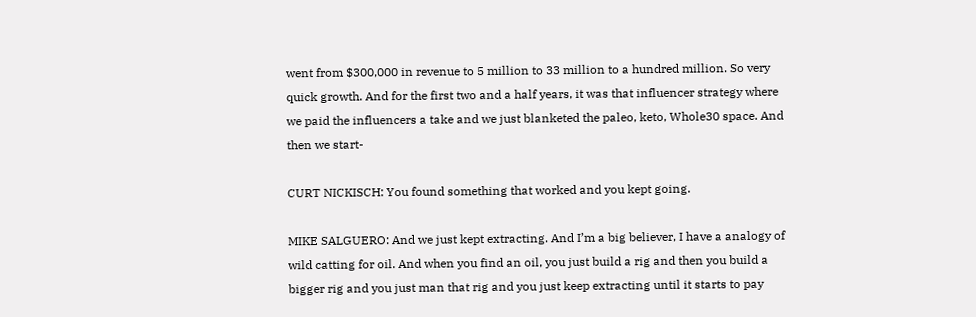went from $300,000 in revenue to 5 million to 33 million to a hundred million. So very quick growth. And for the first two and a half years, it was that influencer strategy where we paid the influencers a take and we just blanketed the paleo, keto, Whole30 space. And then we start-

CURT NICKISCH: You found something that worked and you kept going.

MIKE SALGUERO: And we just kept extracting. And I’m a big believer, I have a analogy of wild catting for oil. And when you find an oil, you just build a rig and then you build a bigger rig and you just man that rig and you just keep extracting until it starts to pay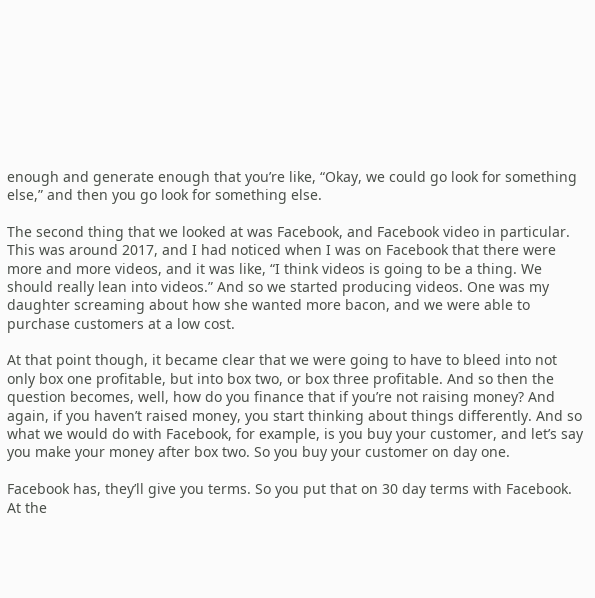enough and generate enough that you’re like, “Okay, we could go look for something else,” and then you go look for something else.

The second thing that we looked at was Facebook, and Facebook video in particular. This was around 2017, and I had noticed when I was on Facebook that there were more and more videos, and it was like, “I think videos is going to be a thing. We should really lean into videos.” And so we started producing videos. One was my daughter screaming about how she wanted more bacon, and we were able to purchase customers at a low cost.

At that point though, it became clear that we were going to have to bleed into not only box one profitable, but into box two, or box three profitable. And so then the question becomes, well, how do you finance that if you’re not raising money? And again, if you haven’t raised money, you start thinking about things differently. And so what we would do with Facebook, for example, is you buy your customer, and let’s say you make your money after box two. So you buy your customer on day one.

Facebook has, they’ll give you terms. So you put that on 30 day terms with Facebook. At the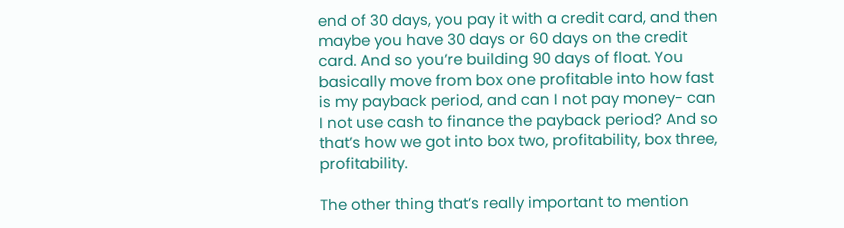end of 30 days, you pay it with a credit card, and then maybe you have 30 days or 60 days on the credit card. And so you’re building 90 days of float. You basically move from box one profitable into how fast is my payback period, and can I not pay money- can I not use cash to finance the payback period? And so that’s how we got into box two, profitability, box three, profitability.

The other thing that’s really important to mention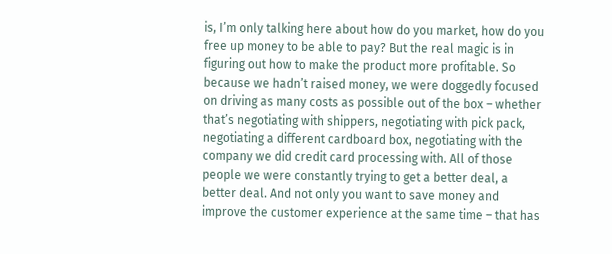is, I’m only talking here about how do you market, how do you free up money to be able to pay? But the real magic is in figuring out how to make the product more profitable. So because we hadn’t raised money, we were doggedly focused on driving as many costs as possible out of the box – whether that’s negotiating with shippers, negotiating with pick pack, negotiating a different cardboard box, negotiating with the company we did credit card processing with. All of those people we were constantly trying to get a better deal, a better deal. And not only you want to save money and improve the customer experience at the same time – that has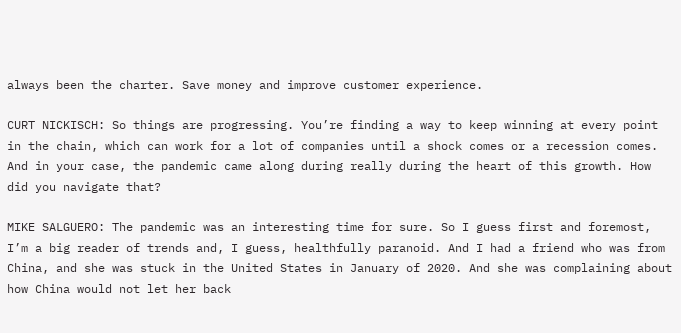always been the charter. Save money and improve customer experience.

CURT NICKISCH: So things are progressing. You’re finding a way to keep winning at every point in the chain, which can work for a lot of companies until a shock comes or a recession comes. And in your case, the pandemic came along during really during the heart of this growth. How did you navigate that?

MIKE SALGUERO: The pandemic was an interesting time for sure. So I guess first and foremost, I’m a big reader of trends and, I guess, healthfully paranoid. And I had a friend who was from China, and she was stuck in the United States in January of 2020. And she was complaining about how China would not let her back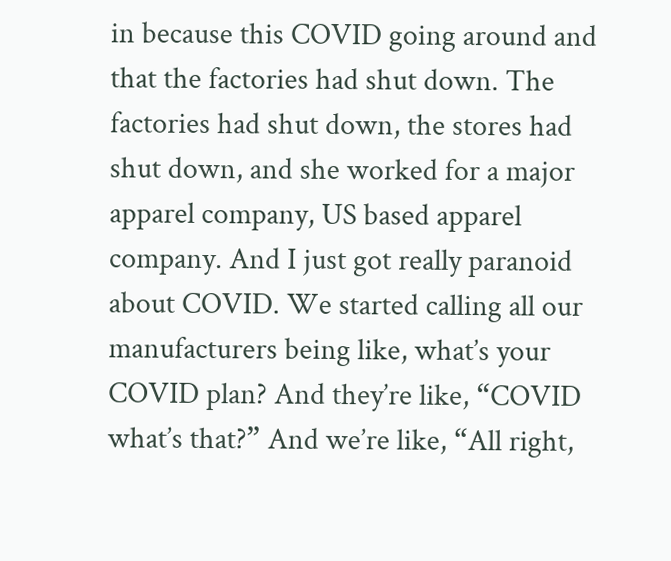in because this COVID going around and that the factories had shut down. The factories had shut down, the stores had shut down, and she worked for a major apparel company, US based apparel company. And I just got really paranoid about COVID. We started calling all our manufacturers being like, what’s your COVID plan? And they’re like, “COVID what’s that?” And we’re like, “All right,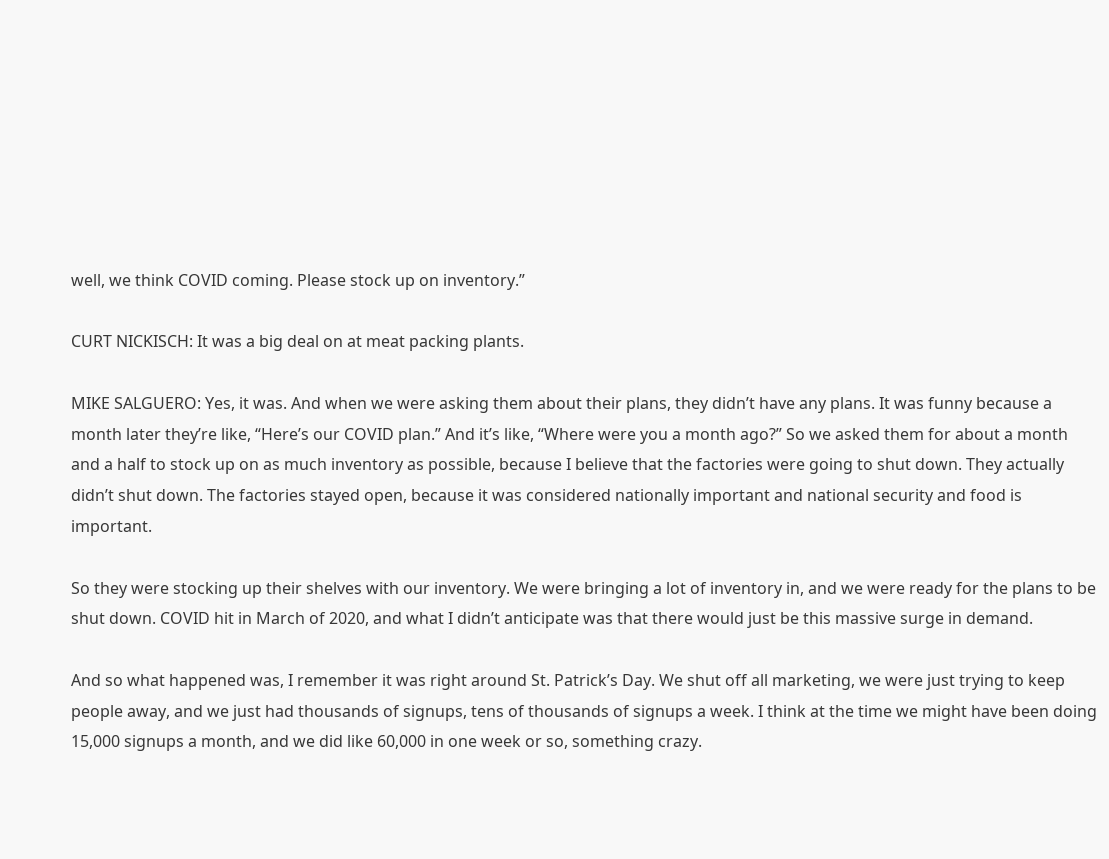well, we think COVID coming. Please stock up on inventory.”

CURT NICKISCH: It was a big deal on at meat packing plants.

MIKE SALGUERO: Yes, it was. And when we were asking them about their plans, they didn’t have any plans. It was funny because a month later they’re like, “Here’s our COVID plan.” And it’s like, “Where were you a month ago?” So we asked them for about a month and a half to stock up on as much inventory as possible, because I believe that the factories were going to shut down. They actually didn’t shut down. The factories stayed open, because it was considered nationally important and national security and food is important.

So they were stocking up their shelves with our inventory. We were bringing a lot of inventory in, and we were ready for the plans to be shut down. COVID hit in March of 2020, and what I didn’t anticipate was that there would just be this massive surge in demand.

And so what happened was, I remember it was right around St. Patrick’s Day. We shut off all marketing, we were just trying to keep people away, and we just had thousands of signups, tens of thousands of signups a week. I think at the time we might have been doing 15,000 signups a month, and we did like 60,000 in one week or so, something crazy.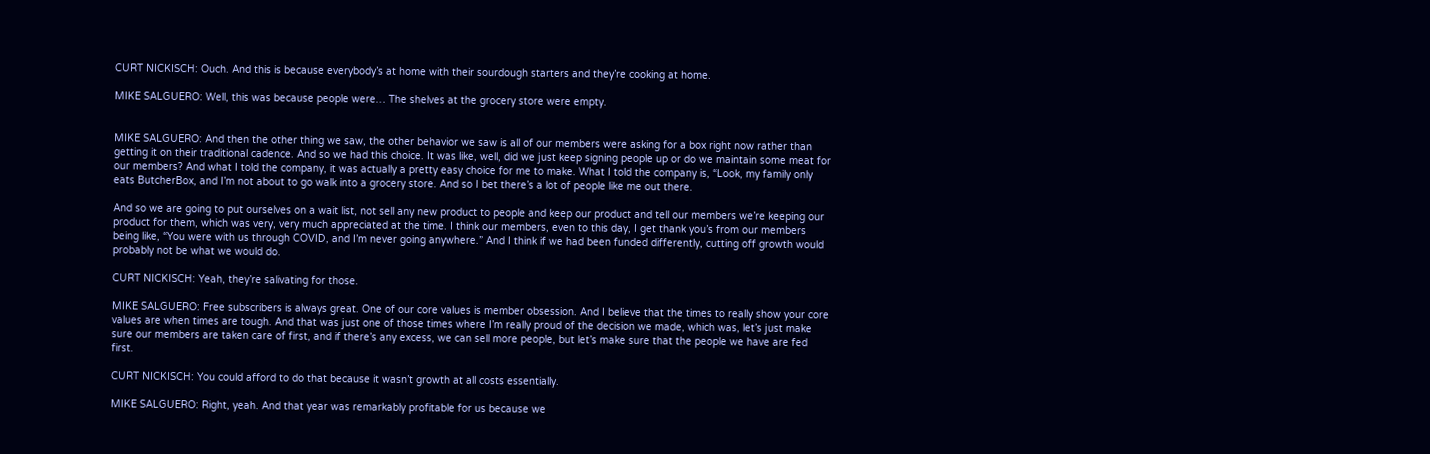CURT NICKISCH: Ouch. And this is because everybody’s at home with their sourdough starters and they’re cooking at home.

MIKE SALGUERO: Well, this was because people were… The shelves at the grocery store were empty.


MIKE SALGUERO: And then the other thing we saw, the other behavior we saw is all of our members were asking for a box right now rather than getting it on their traditional cadence. And so we had this choice. It was like, well, did we just keep signing people up or do we maintain some meat for our members? And what I told the company, it was actually a pretty easy choice for me to make. What I told the company is, “Look, my family only eats ButcherBox, and I’m not about to go walk into a grocery store. And so I bet there’s a lot of people like me out there.

And so we are going to put ourselves on a wait list, not sell any new product to people and keep our product and tell our members we’re keeping our product for them, which was very, very much appreciated at the time. I think our members, even to this day, I get thank you’s from our members being like, “You were with us through COVID, and I’m never going anywhere.” And I think if we had been funded differently, cutting off growth would probably not be what we would do.

CURT NICKISCH: Yeah, they’re salivating for those.

MIKE SALGUERO: Free subscribers is always great. One of our core values is member obsession. And I believe that the times to really show your core values are when times are tough. And that was just one of those times where I’m really proud of the decision we made, which was, let’s just make sure our members are taken care of first, and if there’s any excess, we can sell more people, but let’s make sure that the people we have are fed first.

CURT NICKISCH: You could afford to do that because it wasn’t growth at all costs essentially.

MIKE SALGUERO: Right, yeah. And that year was remarkably profitable for us because we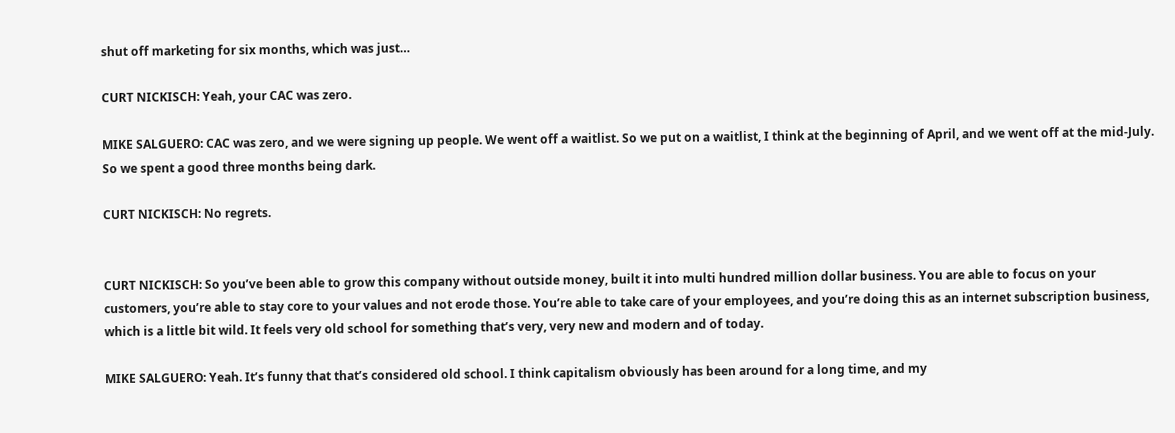shut off marketing for six months, which was just…

CURT NICKISCH: Yeah, your CAC was zero.

MIKE SALGUERO: CAC was zero, and we were signing up people. We went off a waitlist. So we put on a waitlist, I think at the beginning of April, and we went off at the mid-July. So we spent a good three months being dark.

CURT NICKISCH: No regrets.


CURT NICKISCH: So you’ve been able to grow this company without outside money, built it into multi hundred million dollar business. You are able to focus on your customers, you’re able to stay core to your values and not erode those. You’re able to take care of your employees, and you’re doing this as an internet subscription business, which is a little bit wild. It feels very old school for something that’s very, very new and modern and of today.

MIKE SALGUERO: Yeah. It’s funny that that’s considered old school. I think capitalism obviously has been around for a long time, and my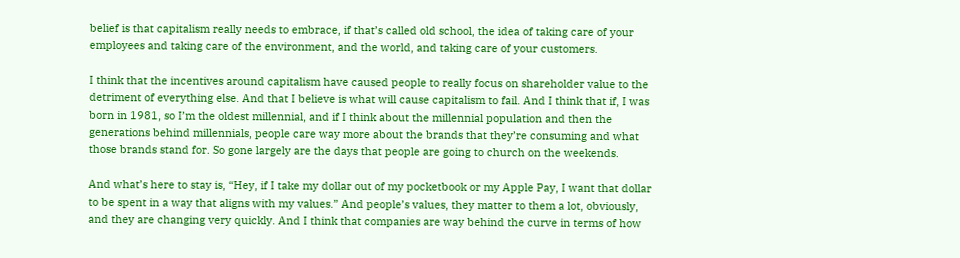belief is that capitalism really needs to embrace, if that’s called old school, the idea of taking care of your employees and taking care of the environment, and the world, and taking care of your customers.

I think that the incentives around capitalism have caused people to really focus on shareholder value to the detriment of everything else. And that I believe is what will cause capitalism to fail. And I think that if, I was born in 1981, so I’m the oldest millennial, and if I think about the millennial population and then the generations behind millennials, people care way more about the brands that they’re consuming and what those brands stand for. So gone largely are the days that people are going to church on the weekends.

And what’s here to stay is, “Hey, if I take my dollar out of my pocketbook or my Apple Pay, I want that dollar to be spent in a way that aligns with my values.” And people’s values, they matter to them a lot, obviously, and they are changing very quickly. And I think that companies are way behind the curve in terms of how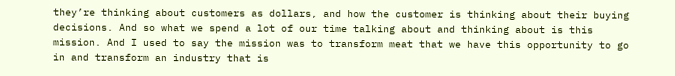they’re thinking about customers as dollars, and how the customer is thinking about their buying decisions. And so what we spend a lot of our time talking about and thinking about is this mission. And I used to say the mission was to transform meat that we have this opportunity to go in and transform an industry that is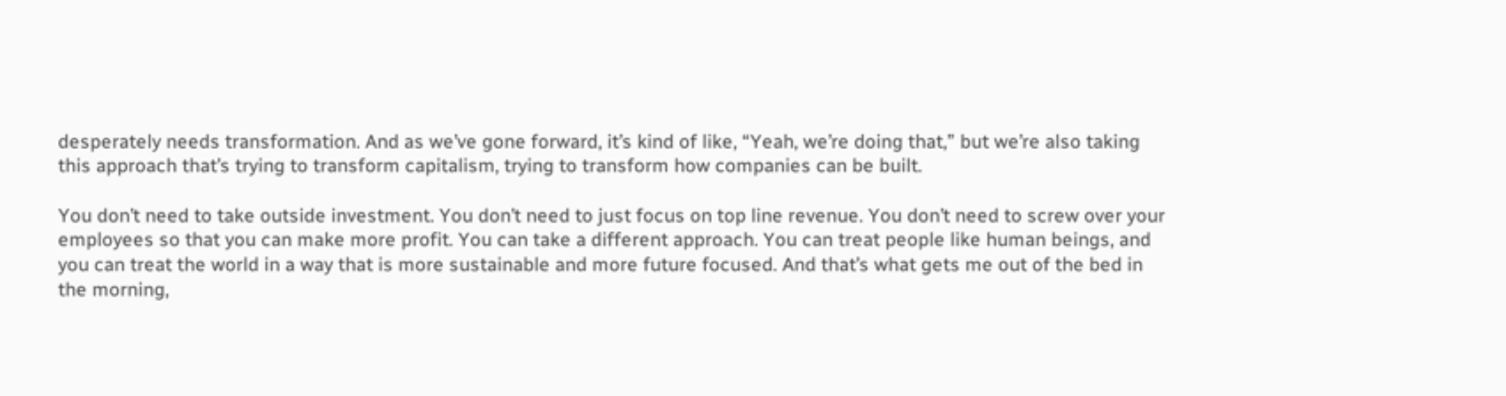desperately needs transformation. And as we’ve gone forward, it’s kind of like, “Yeah, we’re doing that,” but we’re also taking this approach that’s trying to transform capitalism, trying to transform how companies can be built.

You don’t need to take outside investment. You don’t need to just focus on top line revenue. You don’t need to screw over your employees so that you can make more profit. You can take a different approach. You can treat people like human beings, and you can treat the world in a way that is more sustainable and more future focused. And that’s what gets me out of the bed in the morning,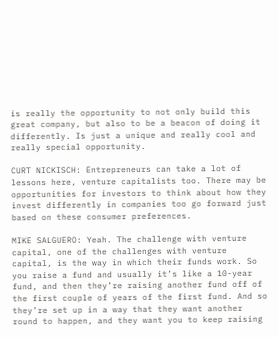is really the opportunity to not only build this great company, but also to be a beacon of doing it differently. Is just a unique and really cool and really special opportunity.

CURT NICKISCH: Entrepreneurs can take a lot of lessons here, venture capitalists too. There may be opportunities for investors to think about how they invest differently in companies too go forward just based on these consumer preferences.

MIKE SALGUERO: Yeah. The challenge with venture capital, one of the challenges with venture capital, is the way in which their funds work. So you raise a fund and usually it’s like a 10-year fund, and then they’re raising another fund off of the first couple of years of the first fund. And so they’re set up in a way that they want another round to happen, and they want you to keep raising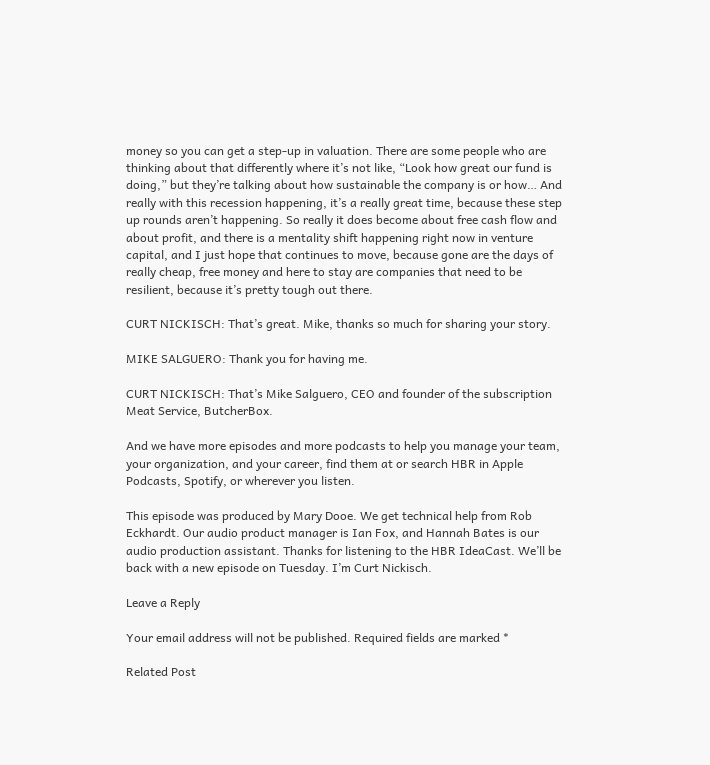money so you can get a step-up in valuation. There are some people who are thinking about that differently where it’s not like, “Look how great our fund is doing,” but they’re talking about how sustainable the company is or how… And really with this recession happening, it’s a really great time, because these step up rounds aren’t happening. So really it does become about free cash flow and about profit, and there is a mentality shift happening right now in venture capital, and I just hope that continues to move, because gone are the days of really cheap, free money and here to stay are companies that need to be resilient, because it’s pretty tough out there.

CURT NICKISCH: That’s great. Mike, thanks so much for sharing your story.

MIKE SALGUERO: Thank you for having me.

CURT NICKISCH: That’s Mike Salguero, CEO and founder of the subscription Meat Service, ButcherBox.

And we have more episodes and more podcasts to help you manage your team, your organization, and your career, find them at or search HBR in Apple Podcasts, Spotify, or wherever you listen.

This episode was produced by Mary Dooe. We get technical help from Rob Eckhardt. Our audio product manager is Ian Fox, and Hannah Bates is our audio production assistant. Thanks for listening to the HBR IdeaCast. We’ll be back with a new episode on Tuesday. I’m Curt Nickisch.

Leave a Reply

Your email address will not be published. Required fields are marked *

Related Post